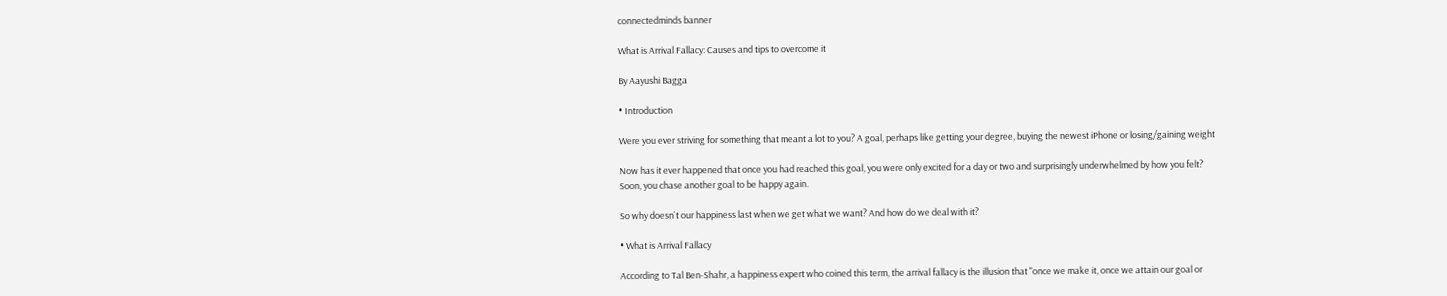connectedminds banner

What is Arrival Fallacy: Causes and tips to overcome it

By Aayushi Bagga

• Introduction

Were you ever striving for something that meant a lot to you? A goal, perhaps like getting your degree, buying the newest iPhone or losing/gaining weight

Now has it ever happened that once you had reached this goal, you were only excited for a day or two and surprisingly underwhelmed by how you felt? Soon, you chase another goal to be happy again.

So why doesn`t our happiness last when we get what we want? And how do we deal with it?

• What is Arrival Fallacy

According to Tal Ben-Shahr, a happiness expert who coined this term, the arrival fallacy is the illusion that "once we make it, once we attain our goal or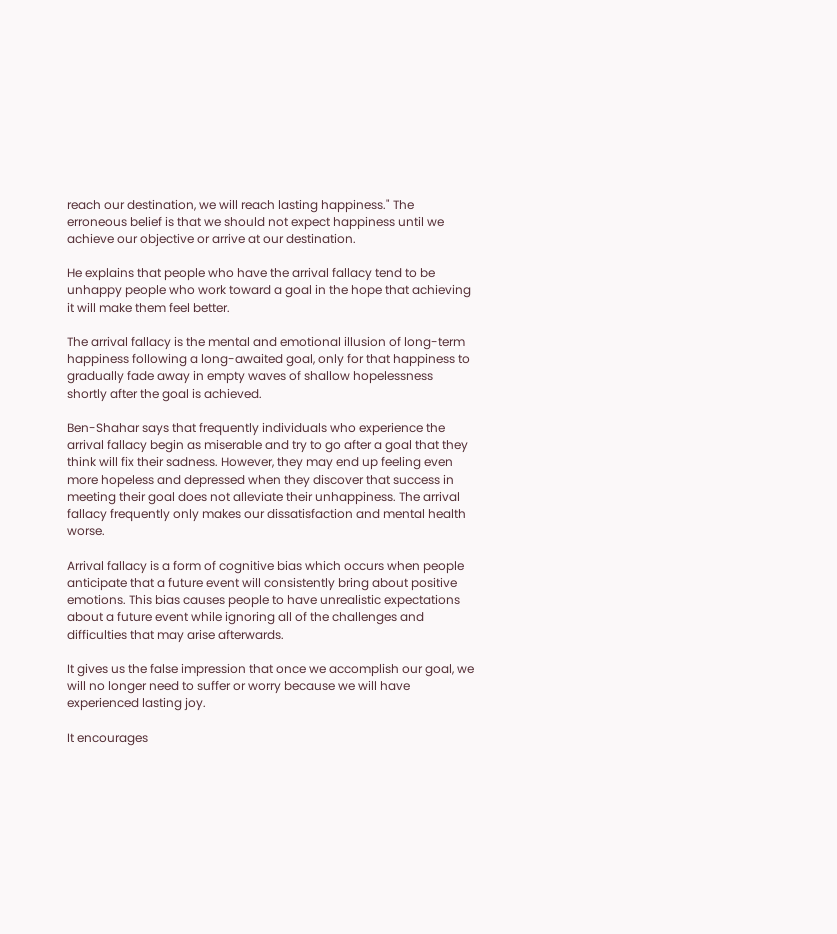reach our destination, we will reach lasting happiness." The erroneous belief is that we should not expect happiness until we achieve our objective or arrive at our destination.

He explains that people who have the arrival fallacy tend to be unhappy people who work toward a goal in the hope that achieving it will make them feel better.

The arrival fallacy is the mental and emotional illusion of long-term happiness following a long-awaited goal, only for that happiness to gradually fade away in empty waves of shallow hopelessness shortly after the goal is achieved.

Ben-Shahar says that frequently individuals who experience the arrival fallacy begin as miserable and try to go after a goal that they think will fix their sadness. However, they may end up feeling even more hopeless and depressed when they discover that success in meeting their goal does not alleviate their unhappiness. The arrival fallacy frequently only makes our dissatisfaction and mental health worse.

Arrival fallacy is a form of cognitive bias which occurs when people anticipate that a future event will consistently bring about positive emotions. This bias causes people to have unrealistic expectations about a future event while ignoring all of the challenges and difficulties that may arise afterwards.

It gives us the false impression that once we accomplish our goal, we will no longer need to suffer or worry because we will have experienced lasting joy.

It encourages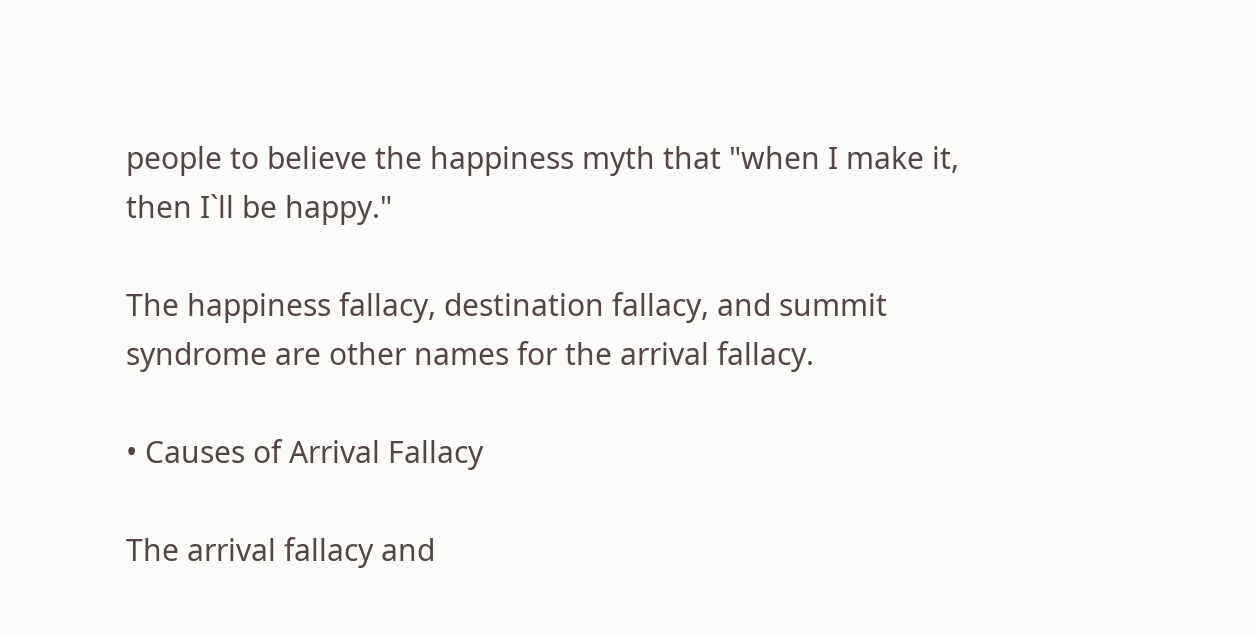people to believe the happiness myth that "when I make it, then I`ll be happy."

The happiness fallacy, destination fallacy, and summit syndrome are other names for the arrival fallacy.

• Causes of Arrival Fallacy

The arrival fallacy and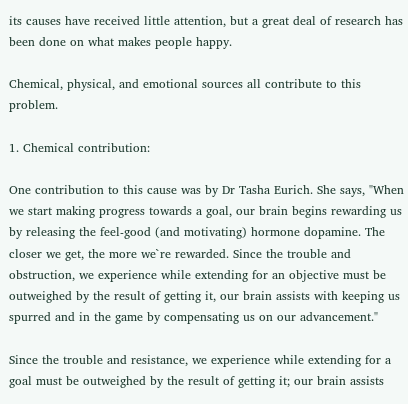its causes have received little attention, but a great deal of research has been done on what makes people happy.

Chemical, physical, and emotional sources all contribute to this problem.

1. Chemical contribution:

One contribution to this cause was by Dr Tasha Eurich. She says, "When we start making progress towards a goal, our brain begins rewarding us by releasing the feel-good (and motivating) hormone dopamine. The closer we get, the more we`re rewarded. Since the trouble and obstruction, we experience while extending for an objective must be outweighed by the result of getting it, our brain assists with keeping us spurred and in the game by compensating us on our advancement."

Since the trouble and resistance, we experience while extending for a goal must be outweighed by the result of getting it; our brain assists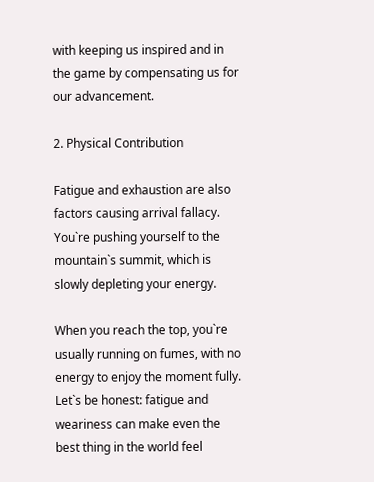with keeping us inspired and in the game by compensating us for our advancement.

2. Physical Contribution

Fatigue and exhaustion are also factors causing arrival fallacy. You`re pushing yourself to the mountain`s summit, which is slowly depleting your energy.

When you reach the top, you`re usually running on fumes, with no energy to enjoy the moment fully. Let`s be honest: fatigue and weariness can make even the best thing in the world feel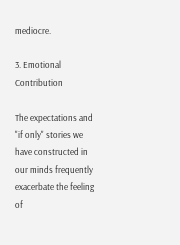mediocre.

3. Emotional Contribution

The expectations and "if only" stories we have constructed in our minds frequently exacerbate the feeling of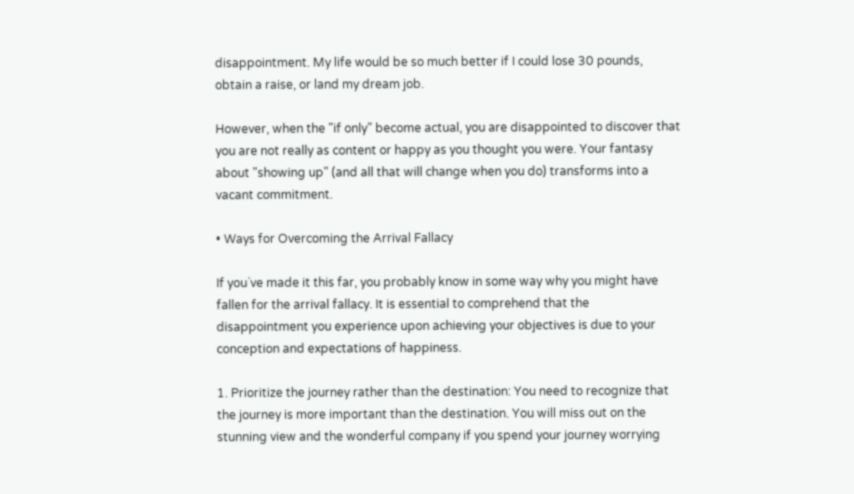disappointment. My life would be so much better if I could lose 30 pounds, obtain a raise, or land my dream job.

However, when the "if only" become actual, you are disappointed to discover that you are not really as content or happy as you thought you were. Your fantasy about "showing up" (and all that will change when you do) transforms into a vacant commitment.

• Ways for Overcoming the Arrival Fallacy

If you`ve made it this far, you probably know in some way why you might have fallen for the arrival fallacy. It is essential to comprehend that the disappointment you experience upon achieving your objectives is due to your conception and expectations of happiness.

1. Prioritize the journey rather than the destination: You need to recognize that the journey is more important than the destination. You will miss out on the stunning view and the wonderful company if you spend your journey worrying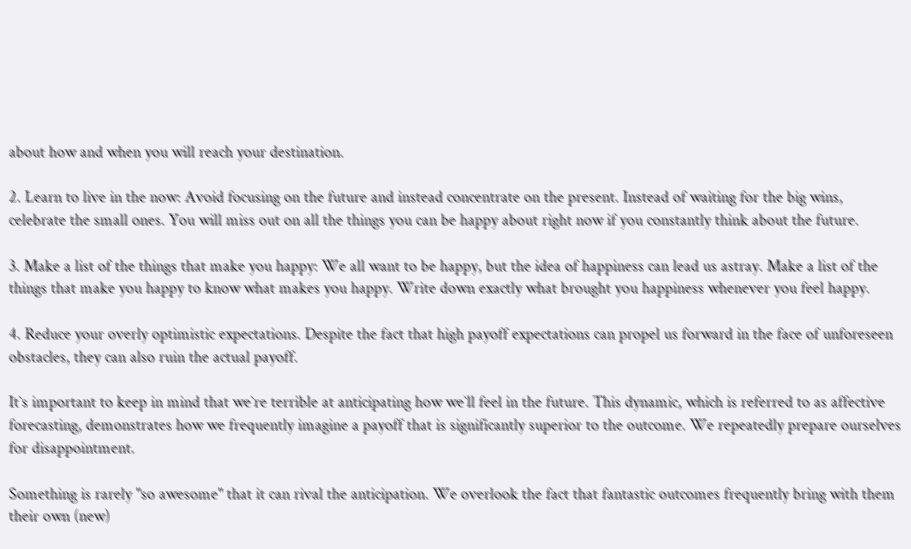about how and when you will reach your destination.

2. Learn to live in the now: Avoid focusing on the future and instead concentrate on the present. Instead of waiting for the big wins, celebrate the small ones. You will miss out on all the things you can be happy about right now if you constantly think about the future.

3. Make a list of the things that make you happy: We all want to be happy, but the idea of happiness can lead us astray. Make a list of the things that make you happy to know what makes you happy. Write down exactly what brought you happiness whenever you feel happy.

4. Reduce your overly optimistic expectations. Despite the fact that high payoff expectations can propel us forward in the face of unforeseen obstacles, they can also ruin the actual payoff.

It`s important to keep in mind that we`re terrible at anticipating how we`ll feel in the future. This dynamic, which is referred to as affective forecasting, demonstrates how we frequently imagine a payoff that is significantly superior to the outcome. We repeatedly prepare ourselves for disappointment.

Something is rarely "so awesome" that it can rival the anticipation. We overlook the fact that fantastic outcomes frequently bring with them their own (new)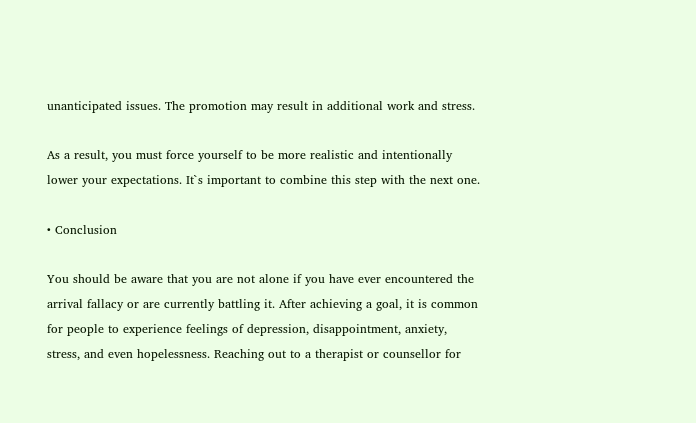unanticipated issues. The promotion may result in additional work and stress.

As a result, you must force yourself to be more realistic and intentionally lower your expectations. It`s important to combine this step with the next one.

• Conclusion

You should be aware that you are not alone if you have ever encountered the arrival fallacy or are currently battling it. After achieving a goal, it is common for people to experience feelings of depression, disappointment, anxiety, stress, and even hopelessness. Reaching out to a therapist or counsellor for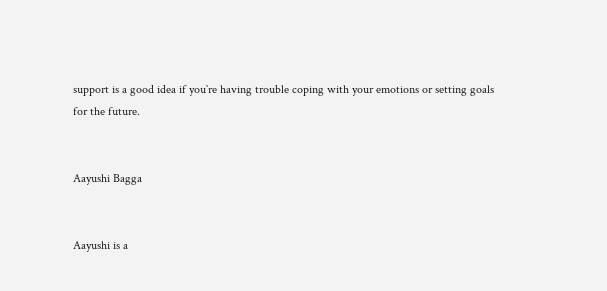support is a good idea if you`re having trouble coping with your emotions or setting goals for the future.


Aayushi Bagga


Aayushi is a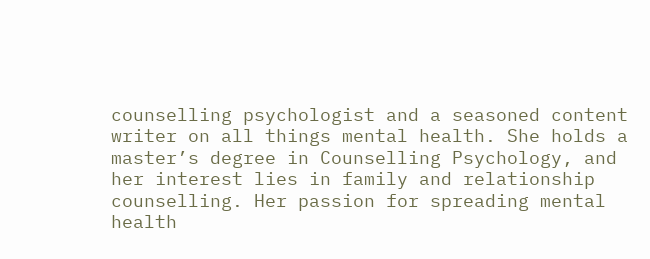counselling psychologist and a seasoned content writer on all things mental health. She holds a master’s degree in Counselling Psychology, and her interest lies in family and relationship counselling. Her passion for spreading mental health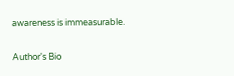awareness is immeasurable.

Author's Bio